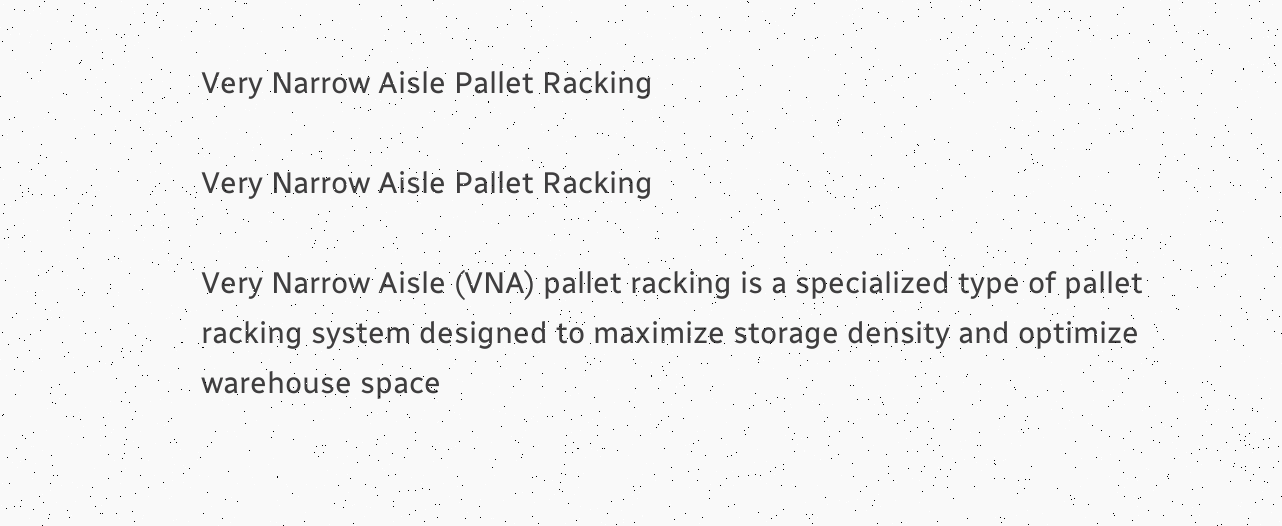Very Narrow Aisle Pallet Racking

Very Narrow Aisle Pallet Racking

Very Narrow Aisle (VNA) pallet racking is a specialized type of pallet racking system designed to maximize storage density and optimize warehouse space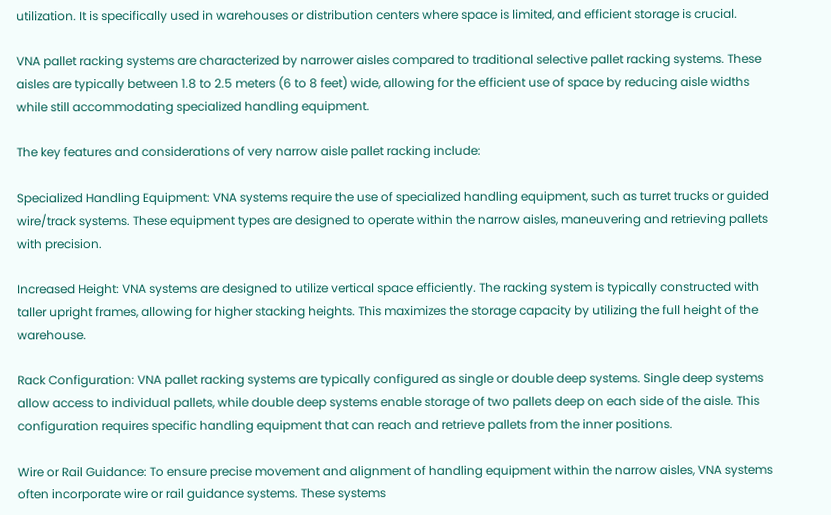utilization. It is specifically used in warehouses or distribution centers where space is limited, and efficient storage is crucial.

VNA pallet racking systems are characterized by narrower aisles compared to traditional selective pallet racking systems. These aisles are typically between 1.8 to 2.5 meters (6 to 8 feet) wide, allowing for the efficient use of space by reducing aisle widths while still accommodating specialized handling equipment.

The key features and considerations of very narrow aisle pallet racking include:

Specialized Handling Equipment: VNA systems require the use of specialized handling equipment, such as turret trucks or guided wire/track systems. These equipment types are designed to operate within the narrow aisles, maneuvering and retrieving pallets with precision.

Increased Height: VNA systems are designed to utilize vertical space efficiently. The racking system is typically constructed with taller upright frames, allowing for higher stacking heights. This maximizes the storage capacity by utilizing the full height of the warehouse.

Rack Configuration: VNA pallet racking systems are typically configured as single or double deep systems. Single deep systems allow access to individual pallets, while double deep systems enable storage of two pallets deep on each side of the aisle. This configuration requires specific handling equipment that can reach and retrieve pallets from the inner positions.

Wire or Rail Guidance: To ensure precise movement and alignment of handling equipment within the narrow aisles, VNA systems often incorporate wire or rail guidance systems. These systems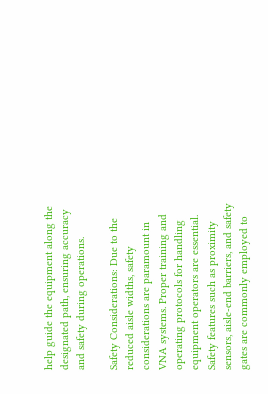help guide the equipment along the designated path, ensuring accuracy and safety during operations.

Safety Considerations: Due to the reduced aisle widths, safety considerations are paramount in VNA systems. Proper training and operating protocols for handling equipment operators are essential. Safety features such as proximity sensors, aisle-end barriers, and safety gates are commonly employed to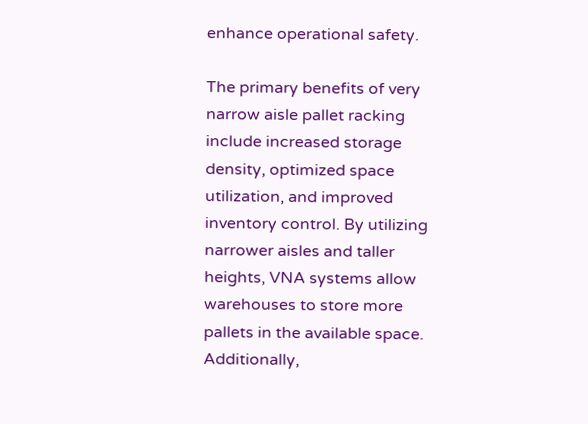enhance operational safety.

The primary benefits of very narrow aisle pallet racking include increased storage density, optimized space utilization, and improved inventory control. By utilizing narrower aisles and taller heights, VNA systems allow warehouses to store more pallets in the available space. Additionally,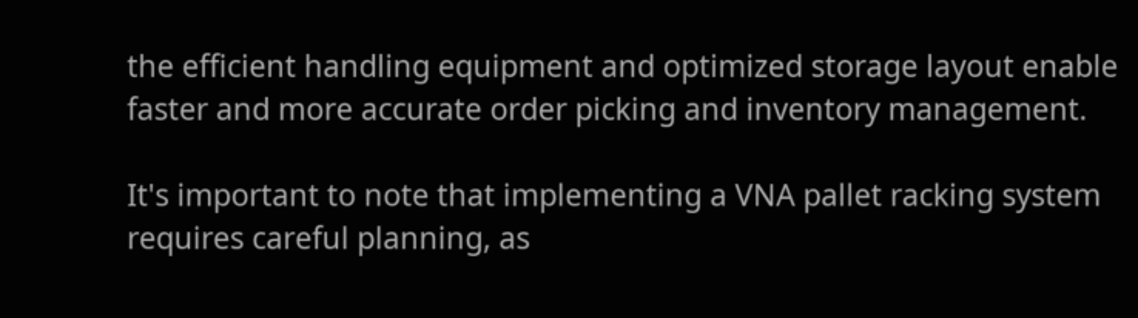the efficient handling equipment and optimized storage layout enable faster and more accurate order picking and inventory management.

It's important to note that implementing a VNA pallet racking system requires careful planning, as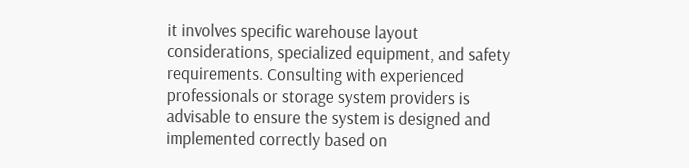it involves specific warehouse layout considerations, specialized equipment, and safety requirements. Consulting with experienced professionals or storage system providers is advisable to ensure the system is designed and implemented correctly based on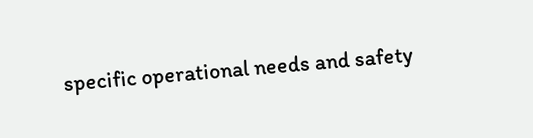specific operational needs and safety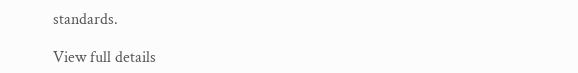standards.

View full details